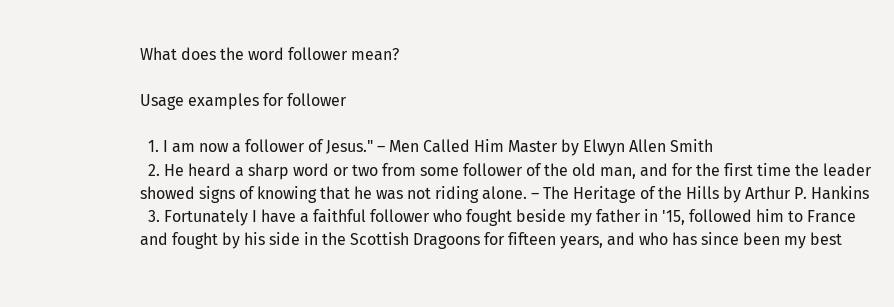What does the word follower mean?

Usage examples for follower

  1. I am now a follower of Jesus." – Men Called Him Master by Elwyn Allen Smith
  2. He heard a sharp word or two from some follower of the old man, and for the first time the leader showed signs of knowing that he was not riding alone. – The Heritage of the Hills by Arthur P. Hankins
  3. Fortunately I have a faithful follower who fought beside my father in '15, followed him to France and fought by his side in the Scottish Dragoons for fifteen years, and who has since been my best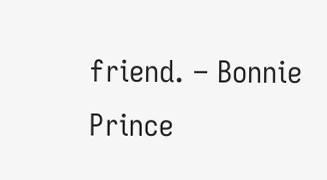friend. – Bonnie Prince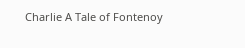Charlie A Tale of Fontenoy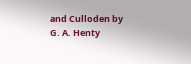and Culloden by G. A. Henty